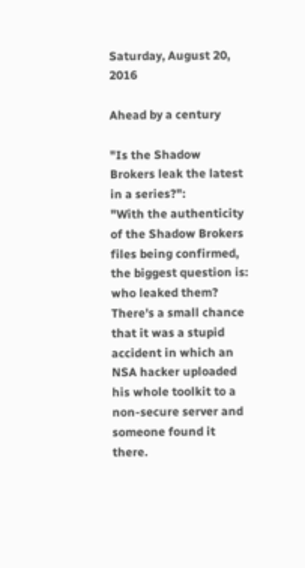Saturday, August 20, 2016

Ahead by a century

"Is the Shadow Brokers leak the latest in a series?":
"With the authenticity of the Shadow Brokers files being confirmed, the biggest question is: who leaked them? There's a small chance that it was a stupid accident in which an NSA hacker uploaded his whole toolkit to a non-secure server and someone found it there.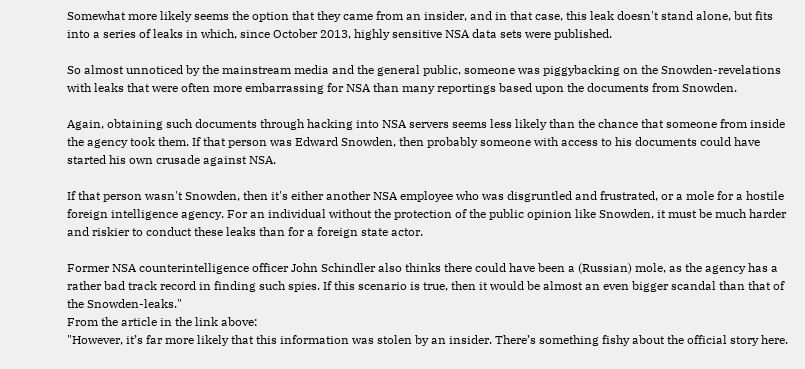Somewhat more likely seems the option that they came from an insider, and in that case, this leak doesn't stand alone, but fits into a series of leaks in which, since October 2013, highly sensitive NSA data sets were published.

So almost unnoticed by the mainstream media and the general public, someone was piggybacking on the Snowden-revelations with leaks that were often more embarrassing for NSA than many reportings based upon the documents from Snowden.

Again, obtaining such documents through hacking into NSA servers seems less likely than the chance that someone from inside the agency took them. If that person was Edward Snowden, then probably someone with access to his documents could have started his own crusade against NSA.

If that person wasn't Snowden, then it's either another NSA employee who was disgruntled and frustrated, or a mole for a hostile foreign intelligence agency. For an individual without the protection of the public opinion like Snowden, it must be much harder and riskier to conduct these leaks than for a foreign state actor.

Former NSA counterintelligence officer John Schindler also thinks there could have been a (Russian) mole, as the agency has a rather bad track record in finding such spies. If this scenario is true, then it would be almost an even bigger scandal than that of the Snowden-leaks."
From the article in the link above:
"However, it’s far more likely that this information was stolen by an insider. There’s something fishy about the official story here.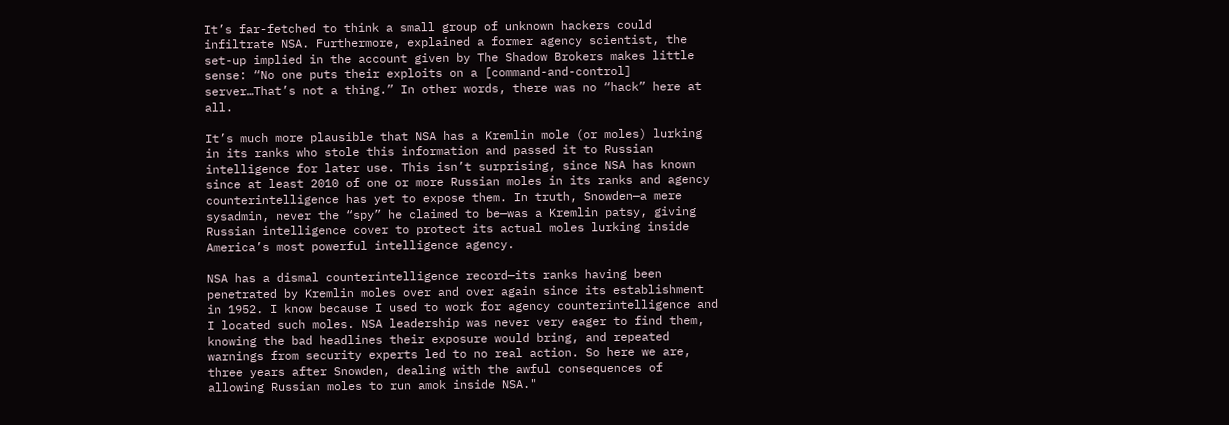It’s far-fetched to think a small group of unknown hackers could infiltrate NSA. Furthermore, explained a former agency scientist, the set-up implied in the account given by The Shadow Brokers makes little sense: “No one puts their exploits on a [command-and-control] server…That’s not a thing.” In other words, there was no “hack” here at all.

It’s much more plausible that NSA has a Kremlin mole (or moles) lurking in its ranks who stole this information and passed it to Russian intelligence for later use. This isn’t surprising, since NSA has known since at least 2010 of one or more Russian moles in its ranks and agency counterintelligence has yet to expose them. In truth, Snowden—a mere sysadmin, never the “spy” he claimed to be—was a Kremlin patsy, giving Russian intelligence cover to protect its actual moles lurking inside America’s most powerful intelligence agency.

NSA has a dismal counterintelligence record—its ranks having been penetrated by Kremlin moles over and over again since its establishment in 1952. I know because I used to work for agency counterintelligence and I located such moles. NSA leadership was never very eager to find them, knowing the bad headlines their exposure would bring, and repeated warnings from security experts led to no real action. So here we are, three years after Snowden, dealing with the awful consequences of allowing Russian moles to run amok inside NSA."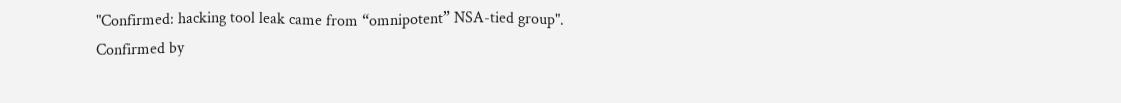"Confirmed: hacking tool leak came from “omnipotent” NSA-tied group".  Confirmed by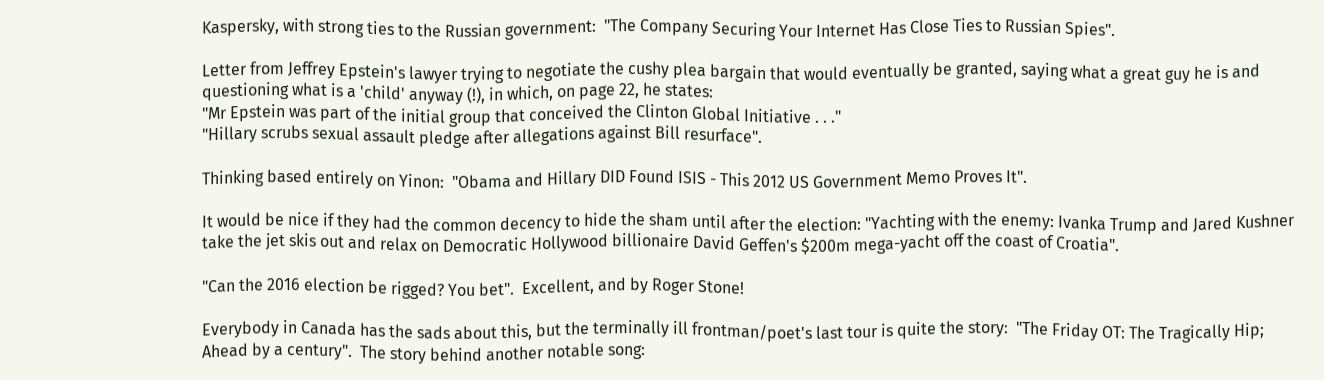Kaspersky, with strong ties to the Russian government:  "The Company Securing Your Internet Has Close Ties to Russian Spies".

Letter from Jeffrey Epstein's lawyer trying to negotiate the cushy plea bargain that would eventually be granted, saying what a great guy he is and questioning what is a 'child' anyway (!), in which, on page 22, he states:
"Mr Epstein was part of the initial group that conceived the Clinton Global Initiative . . ."
"Hillary scrubs sexual assault pledge after allegations against Bill resurface".

Thinking based entirely on Yinon:  "Obama and Hillary DID Found ISIS - This 2012 US Government Memo Proves It".

It would be nice if they had the common decency to hide the sham until after the election: "Yachting with the enemy: Ivanka Trump and Jared Kushner take the jet skis out and relax on Democratic Hollywood billionaire David Geffen's $200m mega-yacht off the coast of Croatia".

"Can the 2016 election be rigged? You bet".  Excellent, and by Roger Stone!

Everybody in Canada has the sads about this, but the terminally ill frontman/poet's last tour is quite the story:  "The Friday OT: The Tragically Hip; Ahead by a century".  The story behind another notable song: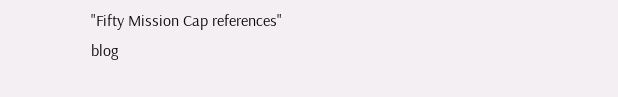"Fifty Mission Cap references"
blog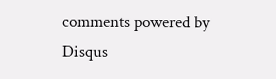comments powered by Disqus